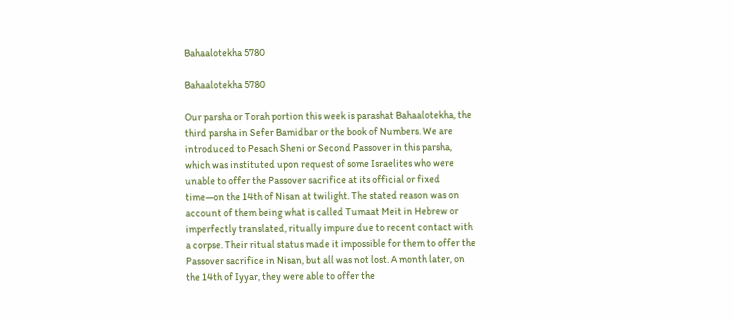Bahaalotekha 5780

Bahaalotekha 5780

Our parsha or Torah portion this week is parashat Bahaalotekha, the third parsha in Sefer Bamidbar or the book of Numbers. We are introduced to Pesach Sheni or Second Passover in this parsha, which was instituted upon request of some Israelites who were unable to offer the Passover sacrifice at its official or fixed time—on the 14th of Nisan at twilight. The stated reason was on account of them being what is called Tumaat Meit in Hebrew or imperfectly translated, ritually impure due to recent contact with a corpse. Their ritual status made it impossible for them to offer the Passover sacrifice in Nisan, but all was not lost. A month later, on the 14th of Iyyar, they were able to offer the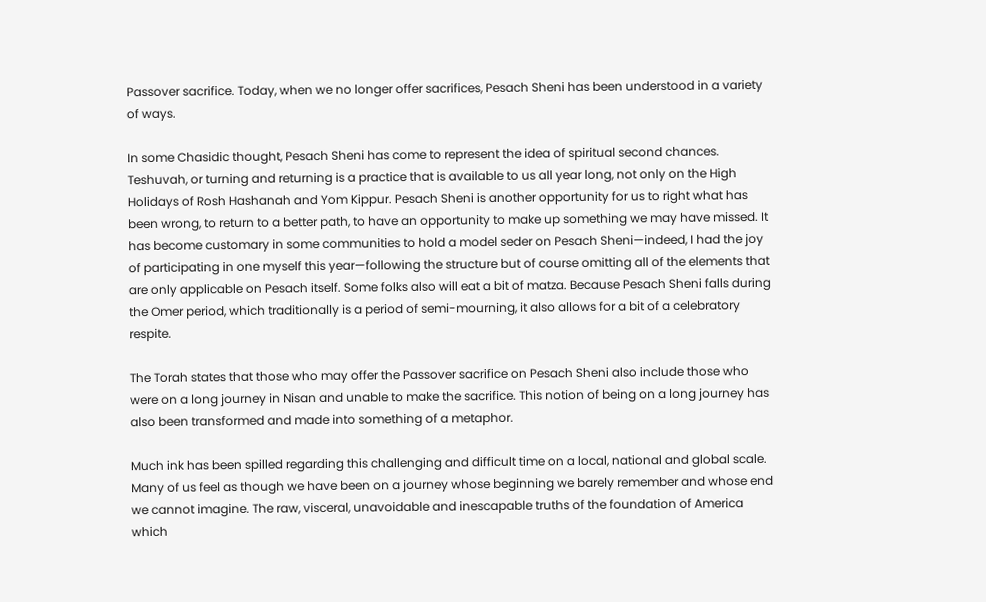Passover sacrifice. Today, when we no longer offer sacrifices, Pesach Sheni has been understood in a variety of ways.

In some Chasidic thought, Pesach Sheni has come to represent the idea of spiritual second chances. Teshuvah, or turning and returning is a practice that is available to us all year long, not only on the High Holidays of Rosh Hashanah and Yom Kippur. Pesach Sheni is another opportunity for us to right what has been wrong, to return to a better path, to have an opportunity to make up something we may have missed. It has become customary in some communities to hold a model seder on Pesach Sheni—indeed, I had the joy of participating in one myself this year—following the structure but of course omitting all of the elements that are only applicable on Pesach itself. Some folks also will eat a bit of matza. Because Pesach Sheni falls during the Omer period, which traditionally is a period of semi-mourning, it also allows for a bit of a celebratory respite.

The Torah states that those who may offer the Passover sacrifice on Pesach Sheni also include those who were on a long journey in Nisan and unable to make the sacrifice. This notion of being on a long journey has also been transformed and made into something of a metaphor.

Much ink has been spilled regarding this challenging and difficult time on a local, national and global scale. Many of us feel as though we have been on a journey whose beginning we barely remember and whose end we cannot imagine. The raw, visceral, unavoidable and inescapable truths of the foundation of America which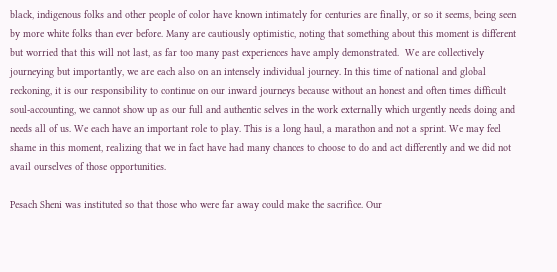black, indigenous folks and other people of color have known intimately for centuries are finally, or so it seems, being seen by more white folks than ever before. Many are cautiously optimistic, noting that something about this moment is different but worried that this will not last, as far too many past experiences have amply demonstrated.  We are collectively journeying but importantly, we are each also on an intensely individual journey. In this time of national and global reckoning, it is our responsibility to continue on our inward journeys because without an honest and often times difficult soul-accounting, we cannot show up as our full and authentic selves in the work externally which urgently needs doing and needs all of us. We each have an important role to play. This is a long haul, a marathon and not a sprint. We may feel shame in this moment, realizing that we in fact have had many chances to choose to do and act differently and we did not avail ourselves of those opportunities.

Pesach Sheni was instituted so that those who were far away could make the sacrifice. Our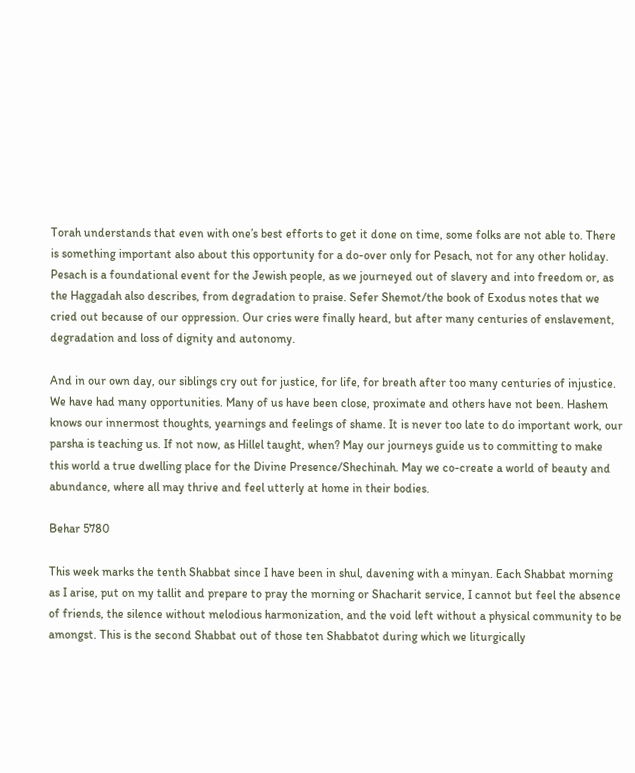Torah understands that even with one’s best efforts to get it done on time, some folks are not able to. There is something important also about this opportunity for a do-over only for Pesach, not for any other holiday. Pesach is a foundational event for the Jewish people, as we journeyed out of slavery and into freedom or, as the Haggadah also describes, from degradation to praise. Sefer Shemot/the book of Exodus notes that we cried out because of our oppression. Our cries were finally heard, but after many centuries of enslavement, degradation and loss of dignity and autonomy.

And in our own day, our siblings cry out for justice, for life, for breath after too many centuries of injustice. We have had many opportunities. Many of us have been close, proximate and others have not been. Hashem knows our innermost thoughts, yearnings and feelings of shame. It is never too late to do important work, our parsha is teaching us. If not now, as Hillel taught, when? May our journeys guide us to committing to make this world a true dwelling place for the Divine Presence/Shechinah. May we co-create a world of beauty and abundance, where all may thrive and feel utterly at home in their bodies.

Behar 5780

This week marks the tenth Shabbat since I have been in shul, davening with a minyan. Each Shabbat morning as I arise, put on my tallit and prepare to pray the morning or Shacharit service, I cannot but feel the absence of friends, the silence without melodious harmonization, and the void left without a physical community to be amongst. This is the second Shabbat out of those ten Shabbatot during which we liturgically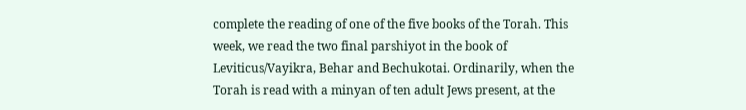complete the reading of one of the five books of the Torah. This week, we read the two final parshiyot in the book of Leviticus/Vayikra, Behar and Bechukotai. Ordinarily, when the Torah is read with a minyan of ten adult Jews present, at the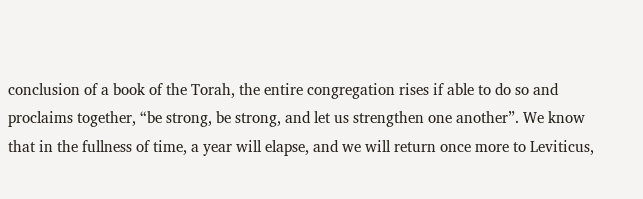conclusion of a book of the Torah, the entire congregation rises if able to do so and proclaims together, “be strong, be strong, and let us strengthen one another”. We know that in the fullness of time, a year will elapse, and we will return once more to Leviticus,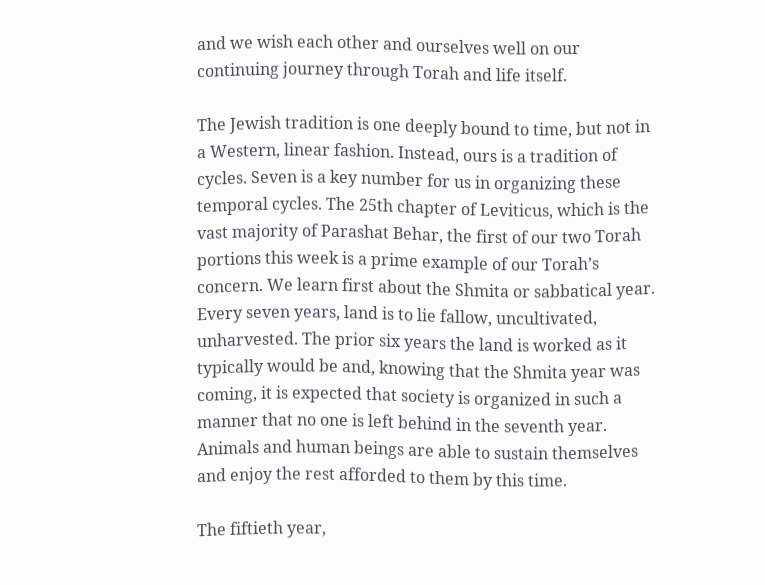and we wish each other and ourselves well on our continuing journey through Torah and life itself.

The Jewish tradition is one deeply bound to time, but not in a Western, linear fashion. Instead, ours is a tradition of cycles. Seven is a key number for us in organizing these temporal cycles. The 25th chapter of Leviticus, which is the vast majority of Parashat Behar, the first of our two Torah portions this week is a prime example of our Torah’s concern. We learn first about the Shmita or sabbatical year. Every seven years, land is to lie fallow, uncultivated, unharvested. The prior six years the land is worked as it typically would be and, knowing that the Shmita year was coming, it is expected that society is organized in such a manner that no one is left behind in the seventh year. Animals and human beings are able to sustain themselves and enjoy the rest afforded to them by this time.

The fiftieth year,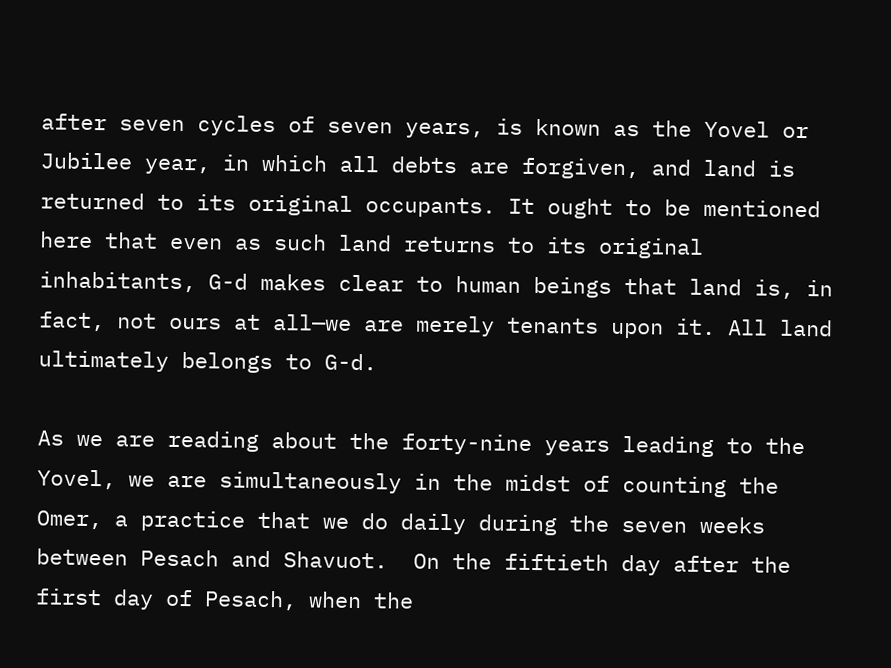after seven cycles of seven years, is known as the Yovel or Jubilee year, in which all debts are forgiven, and land is returned to its original occupants. It ought to be mentioned here that even as such land returns to its original inhabitants, G-d makes clear to human beings that land is, in fact, not ours at all—we are merely tenants upon it. All land ultimately belongs to G-d.

As we are reading about the forty-nine years leading to the Yovel, we are simultaneously in the midst of counting the Omer, a practice that we do daily during the seven weeks between Pesach and Shavuot.  On the fiftieth day after the first day of Pesach, when the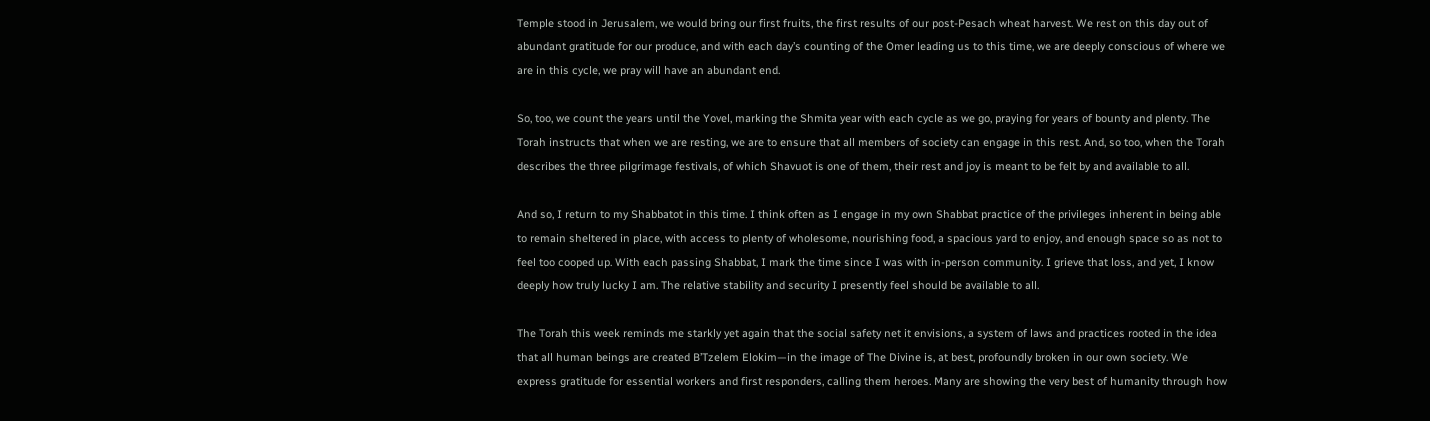Temple stood in Jerusalem, we would bring our first fruits, the first results of our post-Pesach wheat harvest. We rest on this day out of abundant gratitude for our produce, and with each day’s counting of the Omer leading us to this time, we are deeply conscious of where we are in this cycle, we pray will have an abundant end.

So, too, we count the years until the Yovel, marking the Shmita year with each cycle as we go, praying for years of bounty and plenty. The Torah instructs that when we are resting, we are to ensure that all members of society can engage in this rest. And, so too, when the Torah describes the three pilgrimage festivals, of which Shavuot is one of them, their rest and joy is meant to be felt by and available to all.

And so, I return to my Shabbatot in this time. I think often as I engage in my own Shabbat practice of the privileges inherent in being able to remain sheltered in place, with access to plenty of wholesome, nourishing food, a spacious yard to enjoy, and enough space so as not to feel too cooped up. With each passing Shabbat, I mark the time since I was with in-person community. I grieve that loss, and yet, I know deeply how truly lucky I am. The relative stability and security I presently feel should be available to all.

The Torah this week reminds me starkly yet again that the social safety net it envisions, a system of laws and practices rooted in the idea that all human beings are created B’Tzelem Elokim—in the image of The Divine is, at best, profoundly broken in our own society. We express gratitude for essential workers and first responders, calling them heroes. Many are showing the very best of humanity through how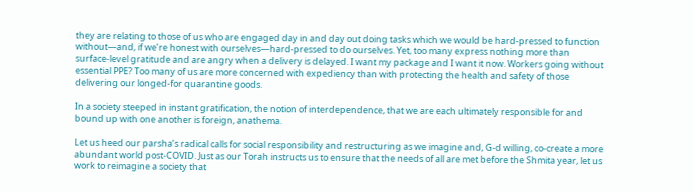they are relating to those of us who are engaged day in and day out doing tasks which we would be hard-pressed to function without—and, if we’re honest with ourselves—hard-pressed to do ourselves. Yet, too many express nothing more than surface-level gratitude and are angry when a delivery is delayed. I want my package and I want it now. Workers going without essential PPE? Too many of us are more concerned with expediency than with protecting the health and safety of those delivering our longed-for quarantine goods.

In a society steeped in instant gratification, the notion of interdependence, that we are each ultimately responsible for and bound up with one another is foreign, anathema.

Let us heed our parsha’s radical calls for social responsibility and restructuring as we imagine and, G-d willing, co-create a more abundant world post-COVID. Just as our Torah instructs us to ensure that the needs of all are met before the Shmita year, let us work to reimagine a society that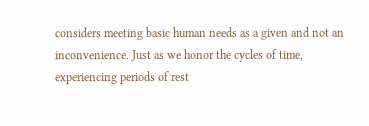considers meeting basic human needs as a given and not an inconvenience. Just as we honor the cycles of time, experiencing periods of rest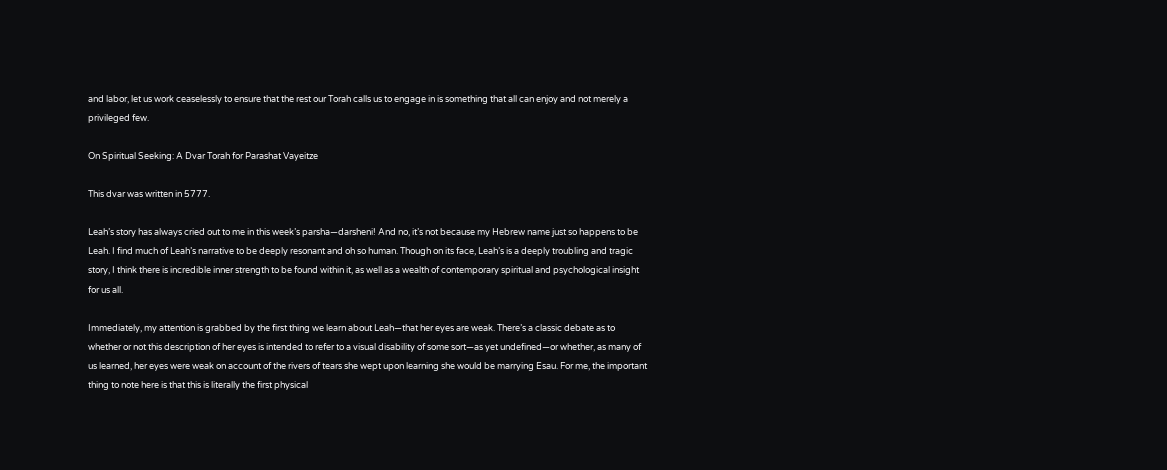and labor, let us work ceaselessly to ensure that the rest our Torah calls us to engage in is something that all can enjoy and not merely a privileged few.

On Spiritual Seeking: A Dvar Torah for Parashat Vayeitze

This dvar was written in 5777.

Leah’s story has always cried out to me in this week’s parsha—darsheni! And no, it’s not because my Hebrew name just so happens to be Leah. I find much of Leah’s narrative to be deeply resonant and oh so human. Though on its face, Leah’s is a deeply troubling and tragic story, I think there is incredible inner strength to be found within it, as well as a wealth of contemporary spiritual and psychological insight for us all.

Immediately, my attention is grabbed by the first thing we learn about Leah—that her eyes are weak. There’s a classic debate as to whether or not this description of her eyes is intended to refer to a visual disability of some sort—as yet undefined—or whether, as many of us learned, her eyes were weak on account of the rivers of tears she wept upon learning she would be marrying Esau. For me, the important thing to note here is that this is literally the first physical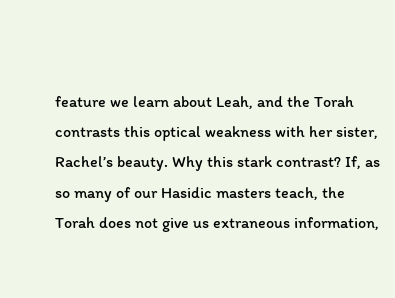feature we learn about Leah, and the Torah contrasts this optical weakness with her sister, Rachel’s beauty. Why this stark contrast? If, as so many of our Hasidic masters teach, the Torah does not give us extraneous information,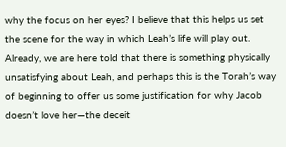why the focus on her eyes? I believe that this helps us set the scene for the way in which Leah’s life will play out. Already, we are here told that there is something physically unsatisfying about Leah, and perhaps this is the Torah’s way of beginning to offer us some justification for why Jacob doesn’t love her—the deceit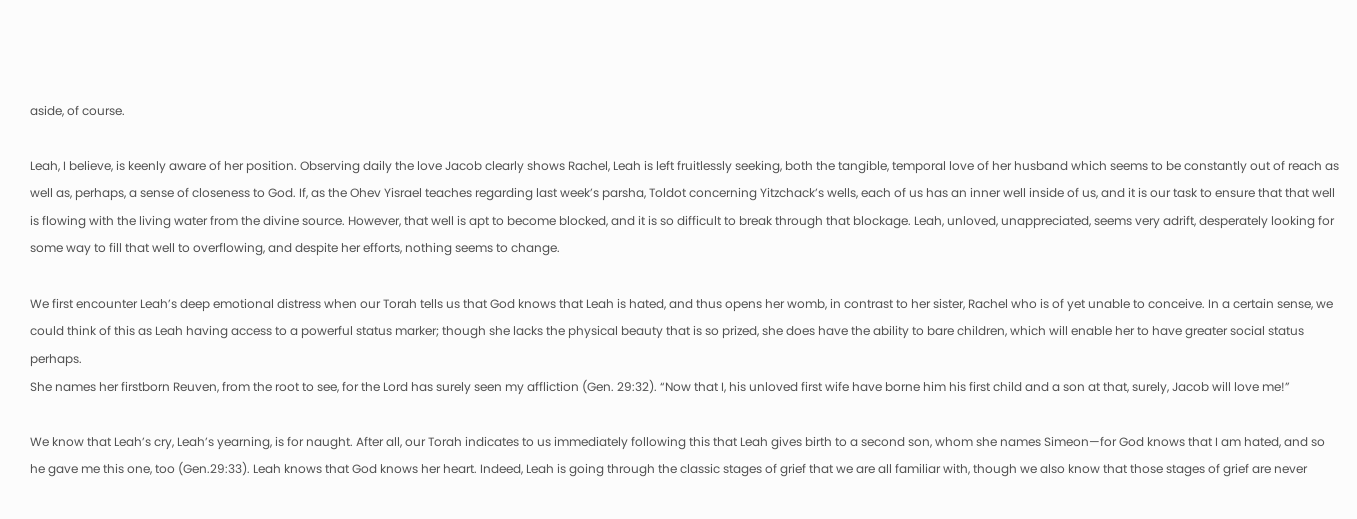aside, of course.

Leah, I believe, is keenly aware of her position. Observing daily the love Jacob clearly shows Rachel, Leah is left fruitlessly seeking, both the tangible, temporal love of her husband which seems to be constantly out of reach as well as, perhaps, a sense of closeness to God. If, as the Ohev Yisrael teaches regarding last week’s parsha, Toldot concerning Yitzchack’s wells, each of us has an inner well inside of us, and it is our task to ensure that that well is flowing with the living water from the divine source. However, that well is apt to become blocked, and it is so difficult to break through that blockage. Leah, unloved, unappreciated, seems very adrift, desperately looking for some way to fill that well to overflowing, and despite her efforts, nothing seems to change.

We first encounter Leah’s deep emotional distress when our Torah tells us that God knows that Leah is hated, and thus opens her womb, in contrast to her sister, Rachel who is of yet unable to conceive. In a certain sense, we could think of this as Leah having access to a powerful status marker; though she lacks the physical beauty that is so prized, she does have the ability to bare children, which will enable her to have greater social status perhaps.
She names her firstborn Reuven, from the root to see, for the Lord has surely seen my affliction (Gen. 29:32). “Now that I, his unloved first wife have borne him his first child and a son at that, surely, Jacob will love me!”

We know that Leah’s cry, Leah’s yearning, is for naught. After all, our Torah indicates to us immediately following this that Leah gives birth to a second son, whom she names Simeon—for God knows that I am hated, and so he gave me this one, too (Gen.29:33). Leah knows that God knows her heart. Indeed, Leah is going through the classic stages of grief that we are all familiar with, though we also know that those stages of grief are never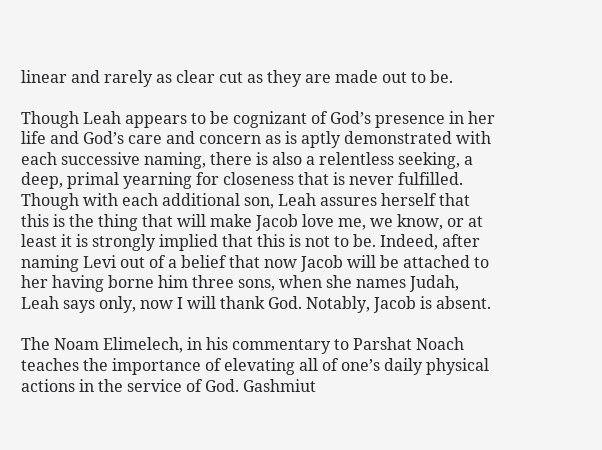linear and rarely as clear cut as they are made out to be.

Though Leah appears to be cognizant of God’s presence in her life and God’s care and concern as is aptly demonstrated with each successive naming, there is also a relentless seeking, a deep, primal yearning for closeness that is never fulfilled. Though with each additional son, Leah assures herself that this is the thing that will make Jacob love me, we know, or at least it is strongly implied that this is not to be. Indeed, after naming Levi out of a belief that now Jacob will be attached to her having borne him three sons, when she names Judah, Leah says only, now I will thank God. Notably, Jacob is absent.

The Noam Elimelech, in his commentary to Parshat Noach teaches the importance of elevating all of one’s daily physical actions in the service of God. Gashmiut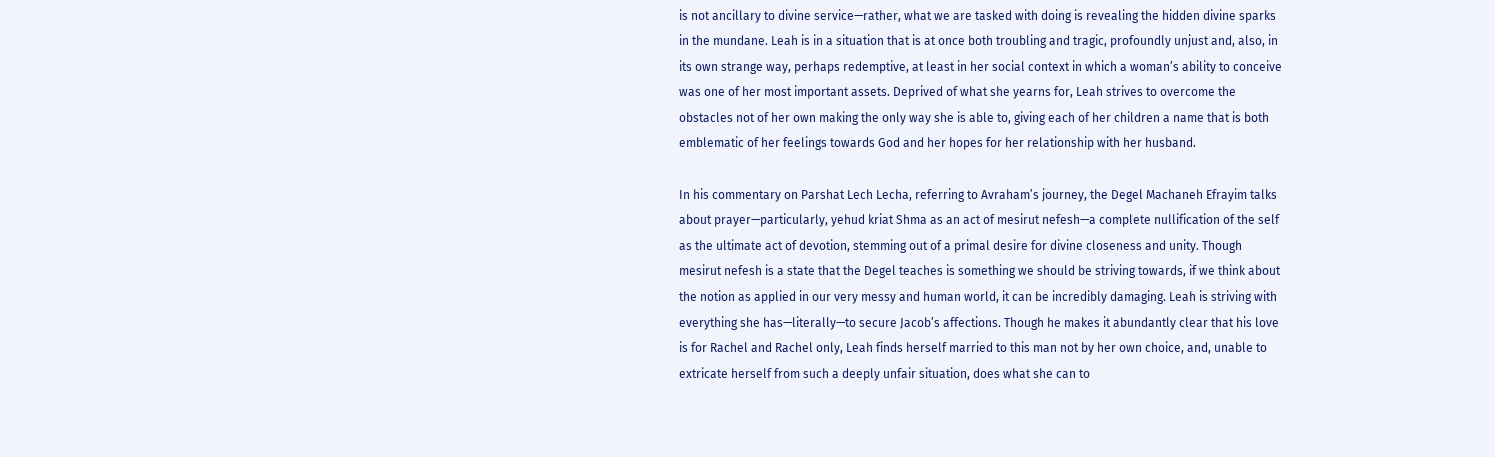is not ancillary to divine service—rather, what we are tasked with doing is revealing the hidden divine sparks in the mundane. Leah is in a situation that is at once both troubling and tragic, profoundly unjust and, also, in its own strange way, perhaps redemptive, at least in her social context in which a woman’s ability to conceive was one of her most important assets. Deprived of what she yearns for, Leah strives to overcome the obstacles not of her own making the only way she is able to, giving each of her children a name that is both emblematic of her feelings towards God and her hopes for her relationship with her husband.

In his commentary on Parshat Lech Lecha, referring to Avraham’s journey, the Degel Machaneh Efrayim talks about prayer—particularly, yehud kriat Shma as an act of mesirut nefesh—a complete nullification of the self as the ultimate act of devotion, stemming out of a primal desire for divine closeness and unity. Though mesirut nefesh is a state that the Degel teaches is something we should be striving towards, if we think about the notion as applied in our very messy and human world, it can be incredibly damaging. Leah is striving with everything she has—literally—to secure Jacob’s affections. Though he makes it abundantly clear that his love is for Rachel and Rachel only, Leah finds herself married to this man not by her own choice, and, unable to extricate herself from such a deeply unfair situation, does what she can to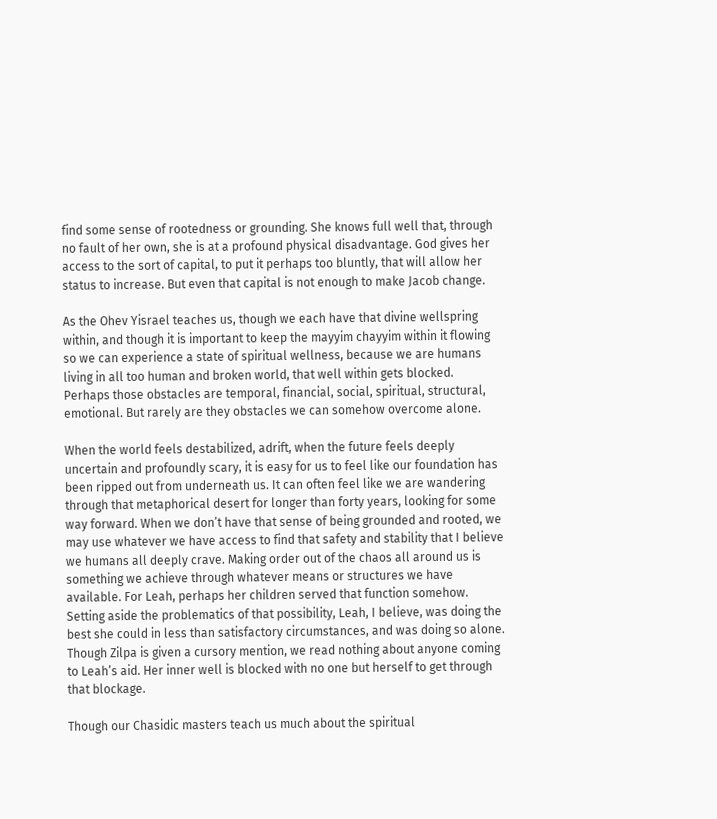find some sense of rootedness or grounding. She knows full well that, through no fault of her own, she is at a profound physical disadvantage. God gives her access to the sort of capital, to put it perhaps too bluntly, that will allow her status to increase. But even that capital is not enough to make Jacob change.

As the Ohev Yisrael teaches us, though we each have that divine wellspring within, and though it is important to keep the mayyim chayyim within it flowing so we can experience a state of spiritual wellness, because we are humans living in all too human and broken world, that well within gets blocked. Perhaps those obstacles are temporal, financial, social, spiritual, structural, emotional. But rarely are they obstacles we can somehow overcome alone.

When the world feels destabilized, adrift, when the future feels deeply uncertain and profoundly scary, it is easy for us to feel like our foundation has been ripped out from underneath us. It can often feel like we are wandering through that metaphorical desert for longer than forty years, looking for some way forward. When we don’t have that sense of being grounded and rooted, we may use whatever we have access to find that safety and stability that I believe we humans all deeply crave. Making order out of the chaos all around us is something we achieve through whatever means or structures we have available. For Leah, perhaps her children served that function somehow. Setting aside the problematics of that possibility, Leah, I believe, was doing the best she could in less than satisfactory circumstances, and was doing so alone. Though Zilpa is given a cursory mention, we read nothing about anyone coming to Leah’s aid. Her inner well is blocked with no one but herself to get through that blockage.

Though our Chasidic masters teach us much about the spiritual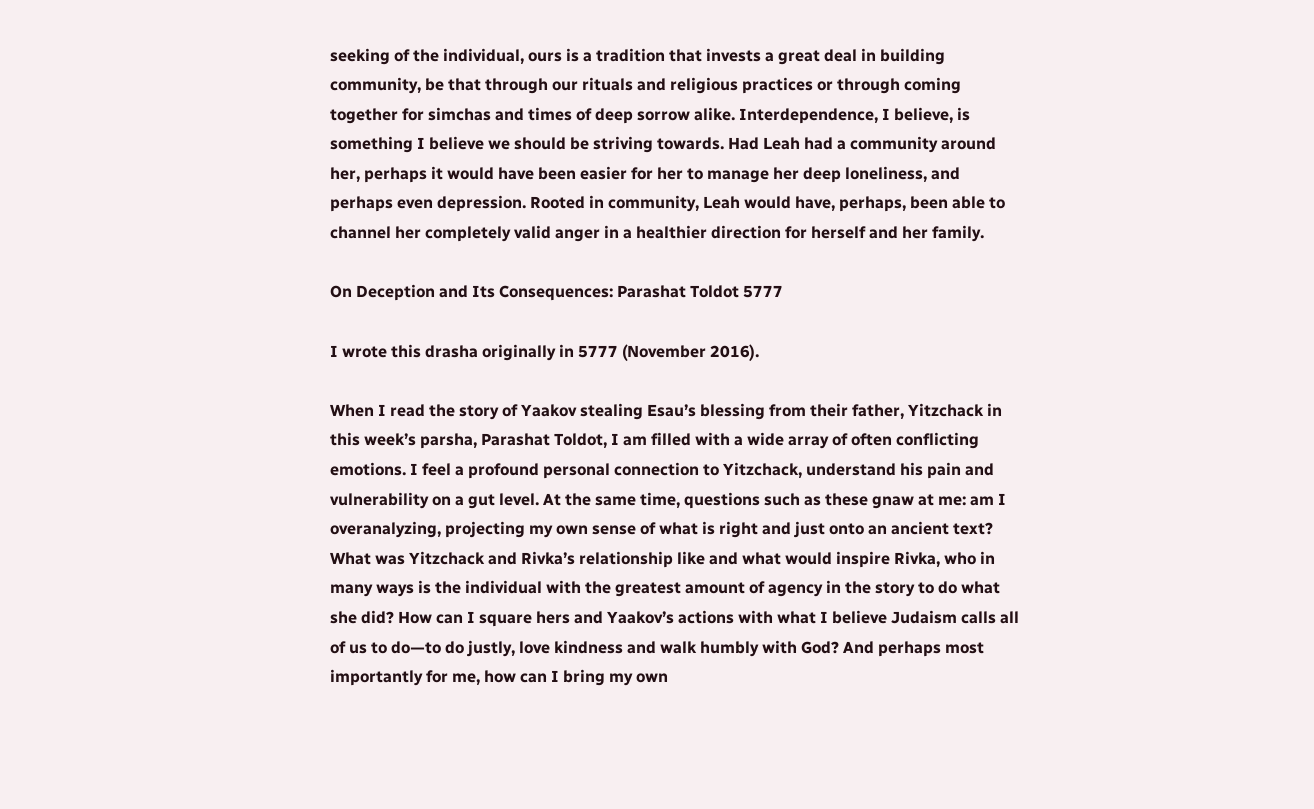seeking of the individual, ours is a tradition that invests a great deal in building community, be that through our rituals and religious practices or through coming together for simchas and times of deep sorrow alike. Interdependence, I believe, is something I believe we should be striving towards. Had Leah had a community around her, perhaps it would have been easier for her to manage her deep loneliness, and perhaps even depression. Rooted in community, Leah would have, perhaps, been able to channel her completely valid anger in a healthier direction for herself and her family.

On Deception and Its Consequences: Parashat Toldot 5777

I wrote this drasha originally in 5777 (November 2016).

When I read the story of Yaakov stealing Esau’s blessing from their father, Yitzchack in this week’s parsha, Parashat Toldot, I am filled with a wide array of often conflicting emotions. I feel a profound personal connection to Yitzchack, understand his pain and vulnerability on a gut level. At the same time, questions such as these gnaw at me: am I overanalyzing, projecting my own sense of what is right and just onto an ancient text? What was Yitzchack and Rivka’s relationship like and what would inspire Rivka, who in many ways is the individual with the greatest amount of agency in the story to do what she did? How can I square hers and Yaakov’s actions with what I believe Judaism calls all of us to do—to do justly, love kindness and walk humbly with God? And perhaps most importantly for me, how can I bring my own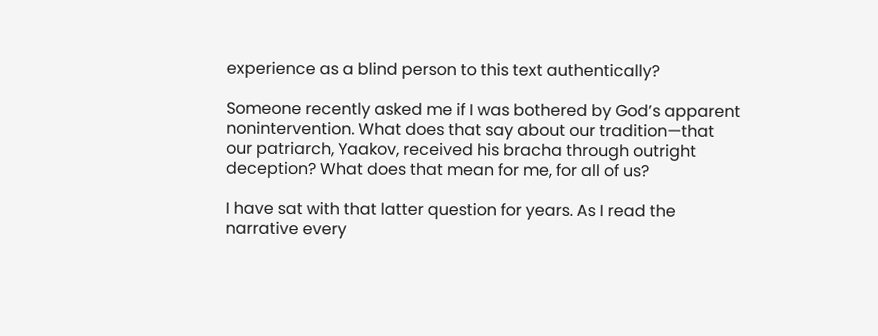experience as a blind person to this text authentically?

Someone recently asked me if I was bothered by God’s apparent nonintervention. What does that say about our tradition—that our patriarch, Yaakov, received his bracha through outright deception? What does that mean for me, for all of us?

I have sat with that latter question for years. As I read the narrative every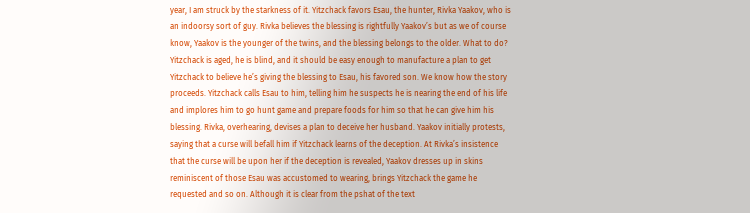year, I am struck by the starkness of it. Yitzchack favors Esau, the hunter, Rivka Yaakov, who is an indoorsy sort of guy. Rivka believes the blessing is rightfully Yaakov’s but as we of course know, Yaakov is the younger of the twins, and the blessing belongs to the older. What to do? Yitzchack is aged, he is blind, and it should be easy enough to manufacture a plan to get Yitzchack to believe he’s giving the blessing to Esau, his favored son. We know how the story proceeds. Yitzchack calls Esau to him, telling him he suspects he is nearing the end of his life and implores him to go hunt game and prepare foods for him so that he can give him his blessing. Rivka, overhearing, devises a plan to deceive her husband. Yaakov initially protests, saying that a curse will befall him if Yitzchack learns of the deception. At Rivka’s insistence that the curse will be upon her if the deception is revealed, Yaakov dresses up in skins reminiscent of those Esau was accustomed to wearing, brings Yitzchack the game he requested and so on. Although it is clear from the pshat of the text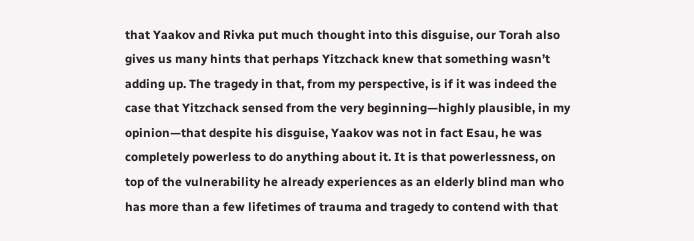that Yaakov and Rivka put much thought into this disguise, our Torah also gives us many hints that perhaps Yitzchack knew that something wasn’t adding up. The tragedy in that, from my perspective, is if it was indeed the case that Yitzchack sensed from the very beginning—highly plausible, in my opinion—that despite his disguise, Yaakov was not in fact Esau, he was completely powerless to do anything about it. It is that powerlessness, on top of the vulnerability he already experiences as an elderly blind man who has more than a few lifetimes of trauma and tragedy to contend with that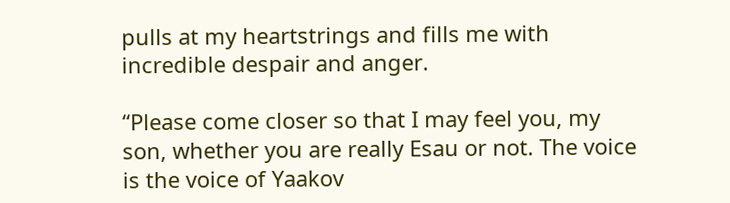pulls at my heartstrings and fills me with incredible despair and anger.

“Please come closer so that I may feel you, my son, whether you are really Esau or not. The voice is the voice of Yaakov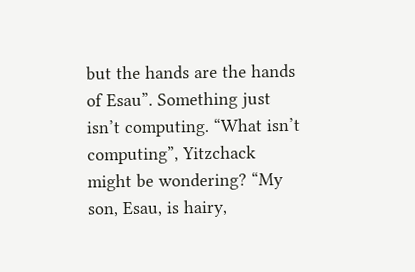but the hands are the hands of Esau”. Something just isn’t computing. “What isn’t computing”, Yitzchack might be wondering? “My son, Esau, is hairy,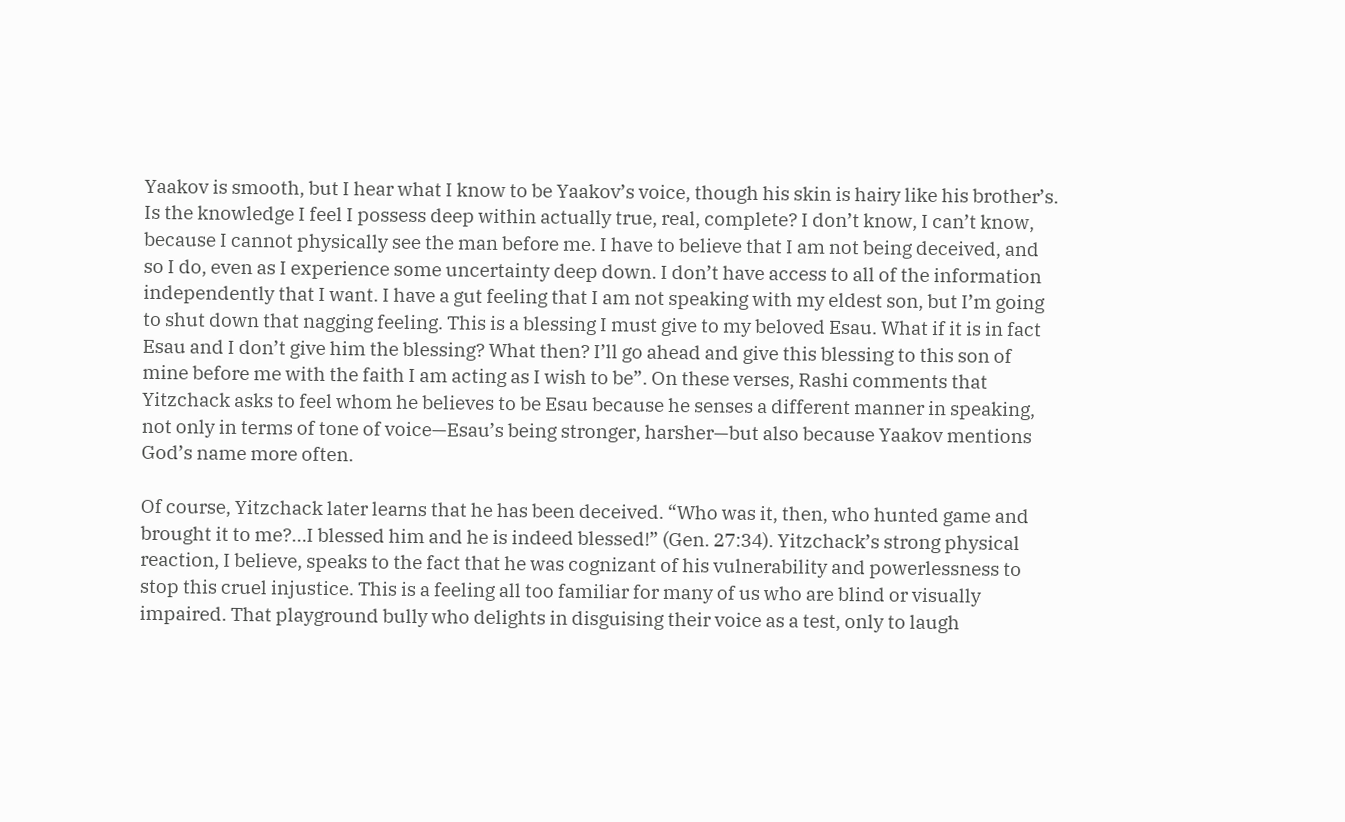Yaakov is smooth, but I hear what I know to be Yaakov’s voice, though his skin is hairy like his brother’s. Is the knowledge I feel I possess deep within actually true, real, complete? I don’t know, I can’t know, because I cannot physically see the man before me. I have to believe that I am not being deceived, and so I do, even as I experience some uncertainty deep down. I don’t have access to all of the information independently that I want. I have a gut feeling that I am not speaking with my eldest son, but I’m going to shut down that nagging feeling. This is a blessing I must give to my beloved Esau. What if it is in fact Esau and I don’t give him the blessing? What then? I’ll go ahead and give this blessing to this son of mine before me with the faith I am acting as I wish to be”. On these verses, Rashi comments that Yitzchack asks to feel whom he believes to be Esau because he senses a different manner in speaking, not only in terms of tone of voice—Esau’s being stronger, harsher—but also because Yaakov mentions God’s name more often.

Of course, Yitzchack later learns that he has been deceived. “Who was it, then, who hunted game and brought it to me?…I blessed him and he is indeed blessed!” (Gen. 27:34). Yitzchack’s strong physical reaction, I believe, speaks to the fact that he was cognizant of his vulnerability and powerlessness to stop this cruel injustice. This is a feeling all too familiar for many of us who are blind or visually impaired. That playground bully who delights in disguising their voice as a test, only to laugh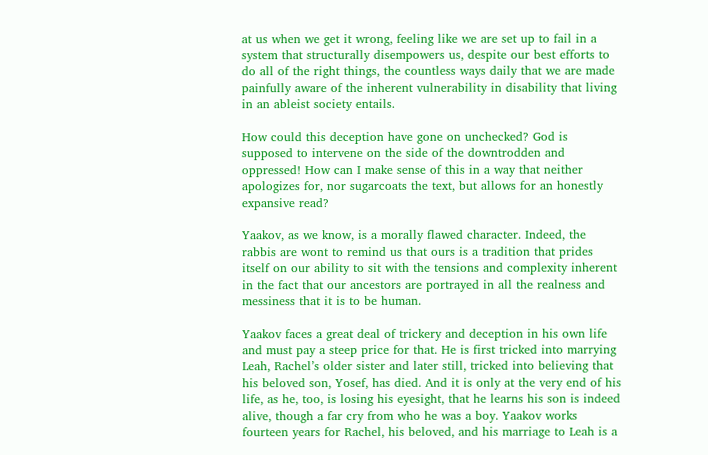at us when we get it wrong, feeling like we are set up to fail in a system that structurally disempowers us, despite our best efforts to do all of the right things, the countless ways daily that we are made painfully aware of the inherent vulnerability in disability that living in an ableist society entails.

How could this deception have gone on unchecked? God is supposed to intervene on the side of the downtrodden and oppressed! How can I make sense of this in a way that neither apologizes for, nor sugarcoats the text, but allows for an honestly expansive read?

Yaakov, as we know, is a morally flawed character. Indeed, the rabbis are wont to remind us that ours is a tradition that prides itself on our ability to sit with the tensions and complexity inherent in the fact that our ancestors are portrayed in all the realness and messiness that it is to be human.

Yaakov faces a great deal of trickery and deception in his own life and must pay a steep price for that. He is first tricked into marrying Leah, Rachel’s older sister and later still, tricked into believing that his beloved son, Yosef, has died. And it is only at the very end of his life, as he, too, is losing his eyesight, that he learns his son is indeed alive, though a far cry from who he was a boy. Yaakov works fourteen years for Rachel, his beloved, and his marriage to Leah is a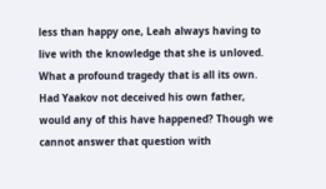less than happy one, Leah always having to live with the knowledge that she is unloved. What a profound tragedy that is all its own. Had Yaakov not deceived his own father, would any of this have happened? Though we cannot answer that question with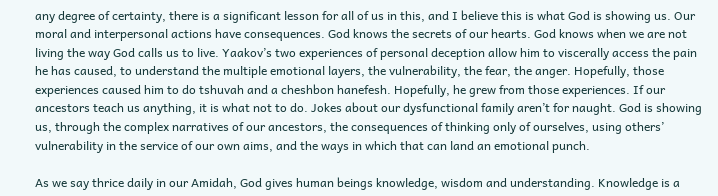any degree of certainty, there is a significant lesson for all of us in this, and I believe this is what God is showing us. Our moral and interpersonal actions have consequences. God knows the secrets of our hearts. God knows when we are not living the way God calls us to live. Yaakov’s two experiences of personal deception allow him to viscerally access the pain he has caused, to understand the multiple emotional layers, the vulnerability, the fear, the anger. Hopefully, those experiences caused him to do tshuvah and a cheshbon hanefesh. Hopefully, he grew from those experiences. If our ancestors teach us anything, it is what not to do. Jokes about our dysfunctional family aren’t for naught. God is showing us, through the complex narratives of our ancestors, the consequences of thinking only of ourselves, using others’ vulnerability in the service of our own aims, and the ways in which that can land an emotional punch.

As we say thrice daily in our Amidah, God gives human beings knowledge, wisdom and understanding. Knowledge is a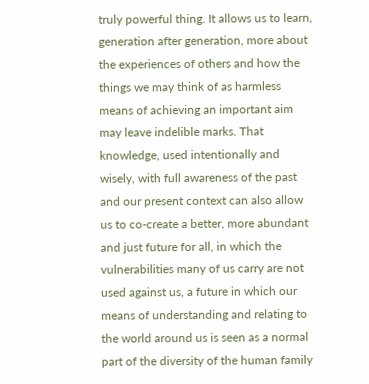truly powerful thing. It allows us to learn, generation after generation, more about the experiences of others and how the things we may think of as harmless means of achieving an important aim may leave indelible marks. That knowledge, used intentionally and wisely, with full awareness of the past and our present context can also allow us to co-create a better, more abundant and just future for all, in which the vulnerabilities many of us carry are not used against us, a future in which our means of understanding and relating to the world around us is seen as a normal part of the diversity of the human family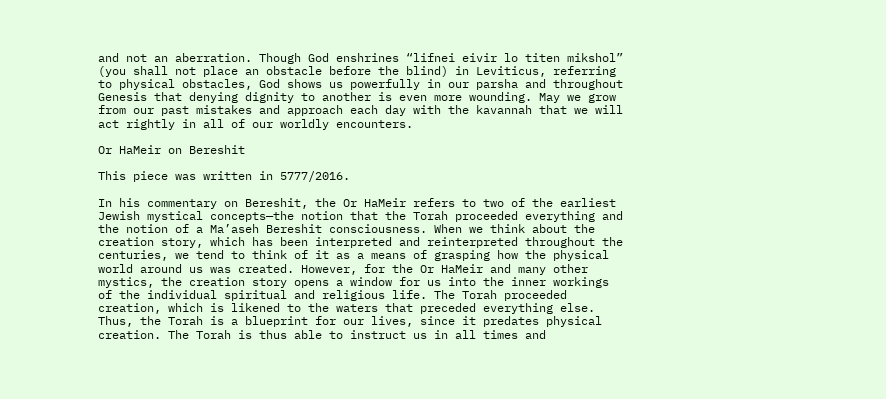and not an aberration. Though God enshrines “lifnei eivir lo titen mikshol” (you shall not place an obstacle before the blind) in Leviticus, referring to physical obstacles, God shows us powerfully in our parsha and throughout Genesis that denying dignity to another is even more wounding. May we grow from our past mistakes and approach each day with the kavannah that we will act rightly in all of our worldly encounters.

Or HaMeir on Bereshit

This piece was written in 5777/2016.

In his commentary on Bereshit, the Or HaMeir refers to two of the earliest Jewish mystical concepts—the notion that the Torah proceeded everything and the notion of a Ma’aseh Bereshit consciousness. When we think about the creation story, which has been interpreted and reinterpreted throughout the centuries, we tend to think of it as a means of grasping how the physical world around us was created. However, for the Or HaMeir and many other mystics, the creation story opens a window for us into the inner workings of the individual spiritual and religious life. The Torah proceeded creation, which is likened to the waters that preceded everything else. Thus, the Torah is a blueprint for our lives, since it predates physical creation. The Torah is thus able to instruct us in all times and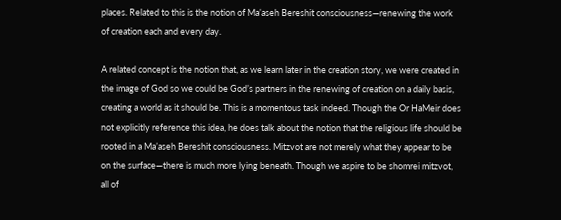places. Related to this is the notion of Ma’aseh Bereshit consciousness—renewing the work of creation each and every day.

A related concept is the notion that, as we learn later in the creation story, we were created in the image of God so we could be God’s partners in the renewing of creation on a daily basis, creating a world as it should be. This is a momentous task indeed. Though the Or HaMeir does not explicitly reference this idea, he does talk about the notion that the religious life should be rooted in a Ma’aseh Bereshit consciousness. Mitzvot are not merely what they appear to be on the surface—there is much more lying beneath. Though we aspire to be shomrei mitzvot, all of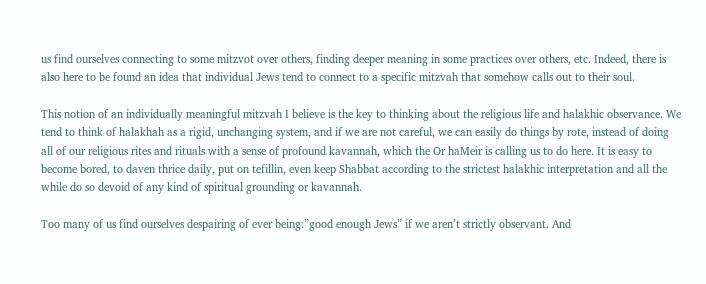us find ourselves connecting to some mitzvot over others, finding deeper meaning in some practices over others, etc. Indeed, there is also here to be found an idea that individual Jews tend to connect to a specific mitzvah that somehow calls out to their soul.

This notion of an individually meaningful mitzvah I believe is the key to thinking about the religious life and halakhic observance. We tend to think of halakhah as a rigid, unchanging system, and if we are not careful, we can easily do things by rote, instead of doing all of our religious rites and rituals with a sense of profound kavannah, which the Or haMeir is calling us to do here. It is easy to become bored, to daven thrice daily, put on tefillin, even keep Shabbat according to the strictest halakhic interpretation and all the while do so devoid of any kind of spiritual grounding or kavannah.

Too many of us find ourselves despairing of ever being:”good enough Jews” if we aren’t strictly observant. And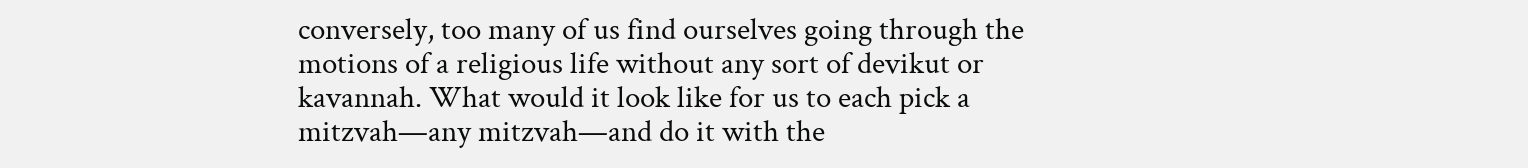conversely, too many of us find ourselves going through the motions of a religious life without any sort of devikut or kavannah. What would it look like for us to each pick a mitzvah—any mitzvah—and do it with the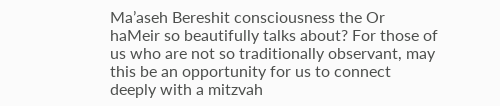Ma’aseh Bereshit consciousness the Or haMeir so beautifully talks about? For those of us who are not so traditionally observant, may this be an opportunity for us to connect deeply with a mitzvah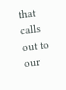that calls out to our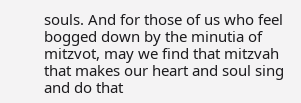souls. And for those of us who feel bogged down by the minutia of mitzvot, may we find that mitzvah that makes our heart and soul sing and do that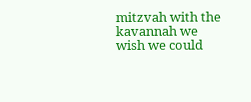mitzvah with the kavannah we wish we could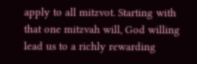apply to all mitzvot. Starting with that one mitzvah will, God willing lead us to a richly rewarding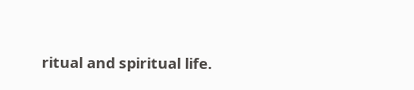ritual and spiritual life.